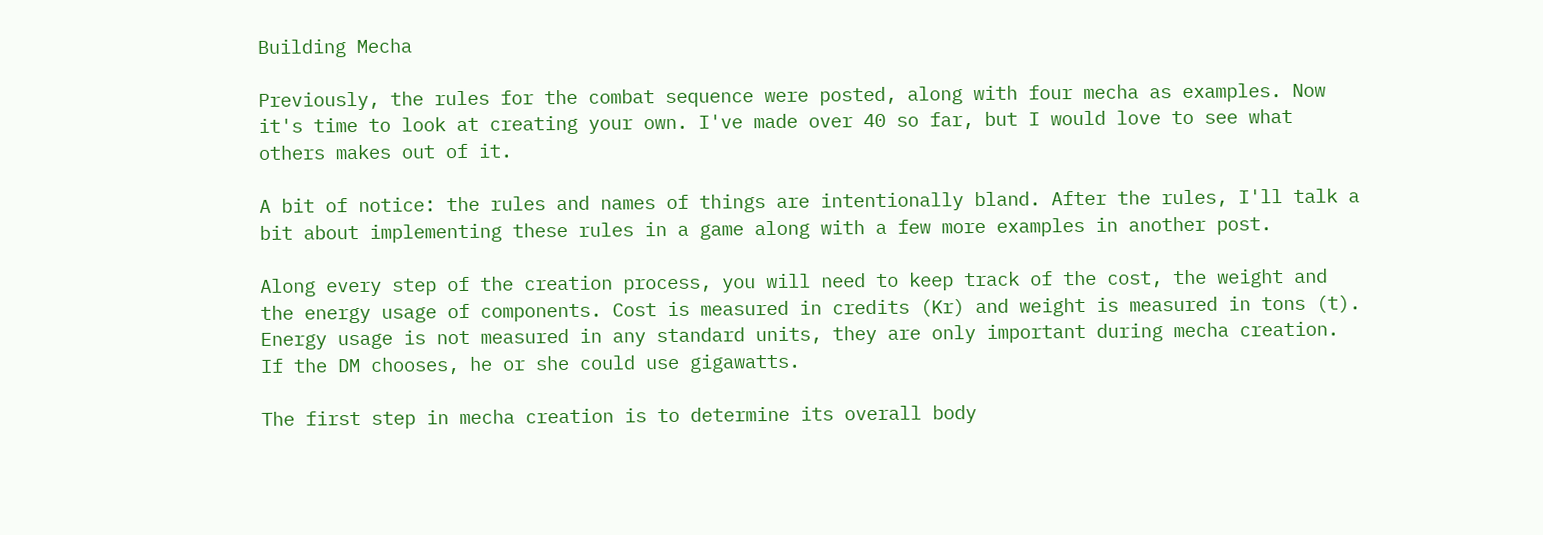Building Mecha

Previously, the rules for the combat sequence were posted, along with four mecha as examples. Now it's time to look at creating your own. I've made over 40 so far, but I would love to see what others makes out of it.

A bit of notice: the rules and names of things are intentionally bland. After the rules, I'll talk a bit about implementing these rules in a game along with a few more examples in another post.

Along every step of the creation process, you will need to keep track of the cost, the weight and the energy usage of components. Cost is measured in credits (Kr) and weight is measured in tons (t). Energy usage is not measured in any standard units, they are only important during mecha creation. If the DM chooses, he or she could use gigawatts.

The first step in mecha creation is to determine its overall body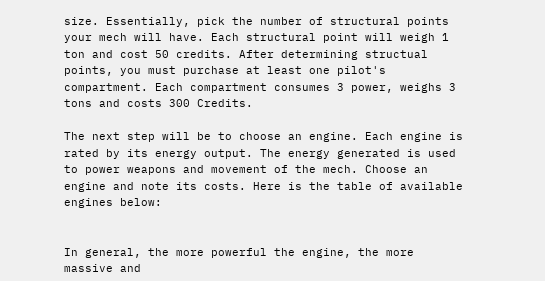size. Essentially, pick the number of structural points your mech will have. Each structural point will weigh 1 ton and cost 50 credits. After determining structual points, you must purchase at least one pilot's compartment. Each compartment consumes 3 power, weighs 3 tons and costs 300 Credits.

The next step will be to choose an engine. Each engine is rated by its energy output. The energy generated is used to power weapons and movement of the mech. Choose an engine and note its costs. Here is the table of available engines below:


In general, the more powerful the engine, the more massive and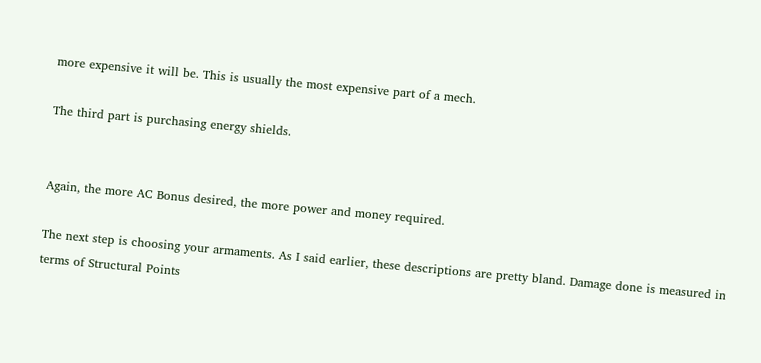more expensive it will be. This is usually the most expensive part of a mech.

The third part is purchasing energy shields.


Again, the more AC Bonus desired, the more power and money required.

The next step is choosing your armaments. As I said earlier, these descriptions are pretty bland. Damage done is measured in terms of Structural Points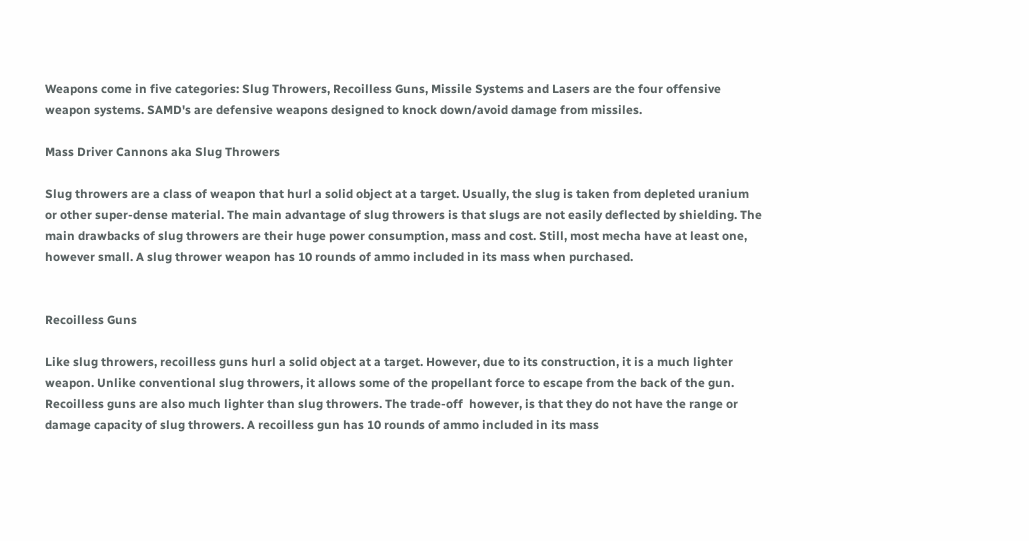Weapons come in five categories: Slug Throwers, Recoilless Guns, Missile Systems and Lasers are the four offensive weapon systems. SAMD's are defensive weapons designed to knock down/avoid damage from missiles.

Mass Driver Cannons aka Slug Throwers

Slug throwers are a class of weapon that hurl a solid object at a target. Usually, the slug is taken from depleted uranium or other super-dense material. The main advantage of slug throwers is that slugs are not easily deflected by shielding. The main drawbacks of slug throwers are their huge power consumption, mass and cost. Still, most mecha have at least one, however small. A slug thrower weapon has 10 rounds of ammo included in its mass when purchased.


Recoilless Guns

Like slug throwers, recoilless guns hurl a solid object at a target. However, due to its construction, it is a much lighter weapon. Unlike conventional slug throwers, it allows some of the propellant force to escape from the back of the gun. Recoilless guns are also much lighter than slug throwers. The trade-off  however, is that they do not have the range or damage capacity of slug throwers. A recoilless gun has 10 rounds of ammo included in its mass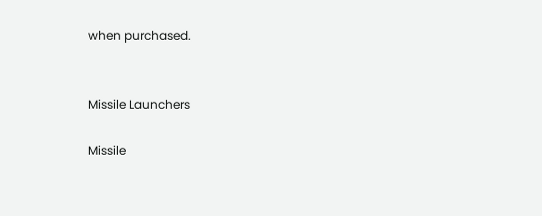when purchased.


Missile Launchers

Missile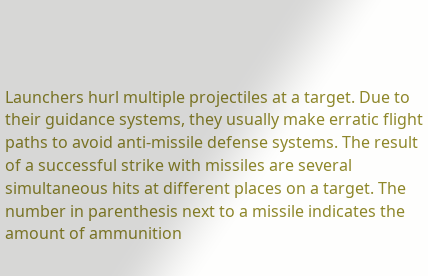Launchers hurl multiple projectiles at a target. Due to their guidance systems, they usually make erratic flight paths to avoid anti-missile defense systems. The result of a successful strike with missiles are several simultaneous hits at different places on a target. The number in parenthesis next to a missile indicates the amount of ammunition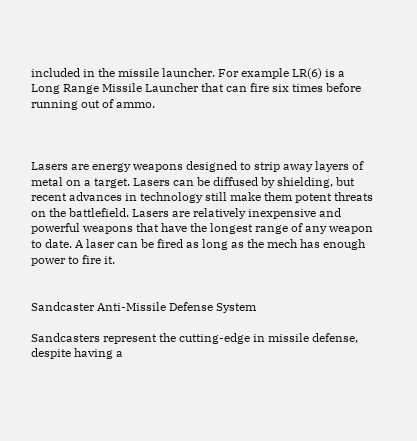included in the missile launcher. For example LR(6) is a Long Range Missile Launcher that can fire six times before running out of ammo.



Lasers are energy weapons designed to strip away layers of metal on a target. Lasers can be diffused by shielding, but recent advances in technology still make them potent threats on the battlefield. Lasers are relatively inexpensive and powerful weapons that have the longest range of any weapon to date. A laser can be fired as long as the mech has enough power to fire it.


Sandcaster Anti-Missile Defense System

Sandcasters represent the cutting-edge in missile defense, despite having a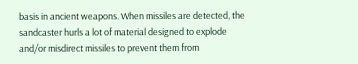basis in ancient weapons. When missiles are detected, the sandcaster hurls a lot of material designed to explode and/or misdirect missiles to prevent them from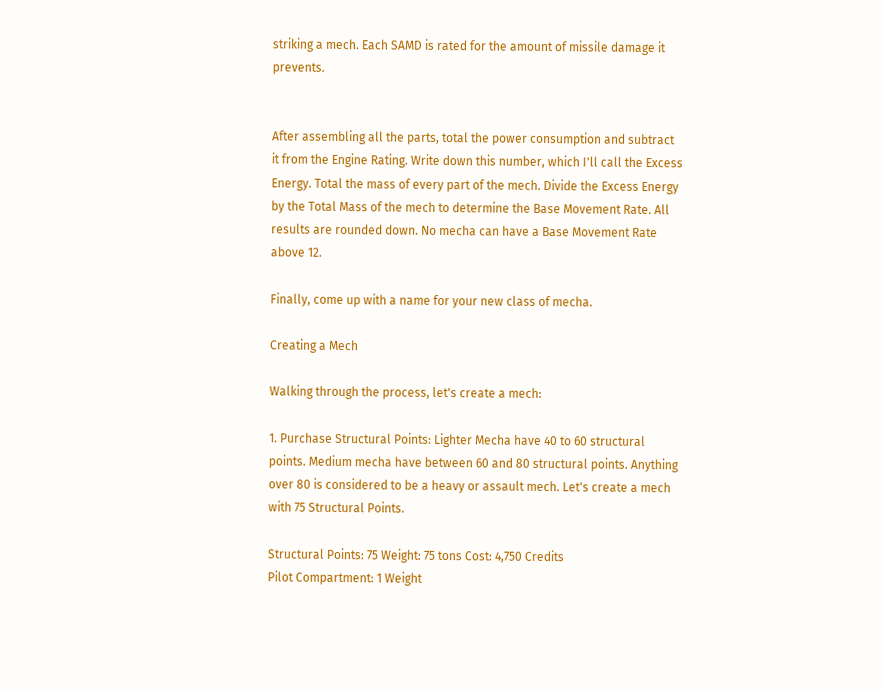striking a mech. Each SAMD is rated for the amount of missile damage it prevents.


After assembling all the parts, total the power consumption and subtract it from the Engine Rating. Write down this number, which I'll call the Excess Energy. Total the mass of every part of the mech. Divide the Excess Energy by the Total Mass of the mech to determine the Base Movement Rate. All results are rounded down. No mecha can have a Base Movement Rate above 12.

Finally, come up with a name for your new class of mecha.

Creating a Mech

Walking through the process, let's create a mech:

1. Purchase Structural Points: Lighter Mecha have 40 to 60 structural points. Medium mecha have between 60 and 80 structural points. Anything over 80 is considered to be a heavy or assault mech. Let's create a mech with 75 Structural Points.

Structural Points: 75 Weight: 75 tons Cost: 4,750 Credits
Pilot Compartment: 1 Weight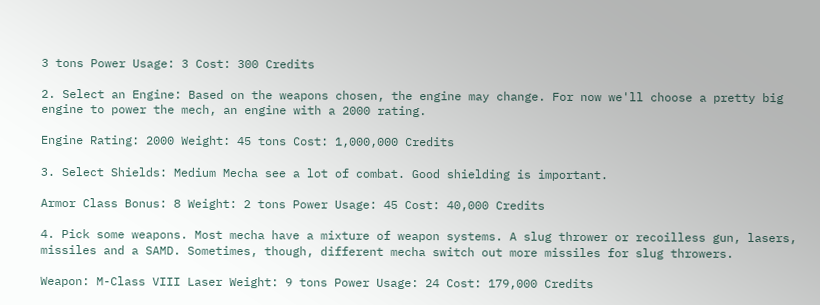3 tons Power Usage: 3 Cost: 300 Credits

2. Select an Engine: Based on the weapons chosen, the engine may change. For now we'll choose a pretty big engine to power the mech, an engine with a 2000 rating.

Engine Rating: 2000 Weight: 45 tons Cost: 1,000,000 Credits

3. Select Shields: Medium Mecha see a lot of combat. Good shielding is important.

Armor Class Bonus: 8 Weight: 2 tons Power Usage: 45 Cost: 40,000 Credits

4. Pick some weapons. Most mecha have a mixture of weapon systems. A slug thrower or recoilless gun, lasers, missiles and a SAMD. Sometimes, though, different mecha switch out more missiles for slug throwers.

Weapon: M-Class VIII Laser Weight: 9 tons Power Usage: 24 Cost: 179,000 Credits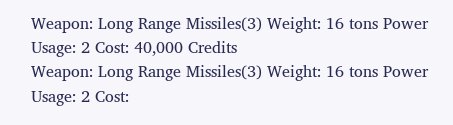Weapon: Long Range Missiles(3) Weight: 16 tons Power Usage: 2 Cost: 40,000 Credits
Weapon: Long Range Missiles(3) Weight: 16 tons Power Usage: 2 Cost: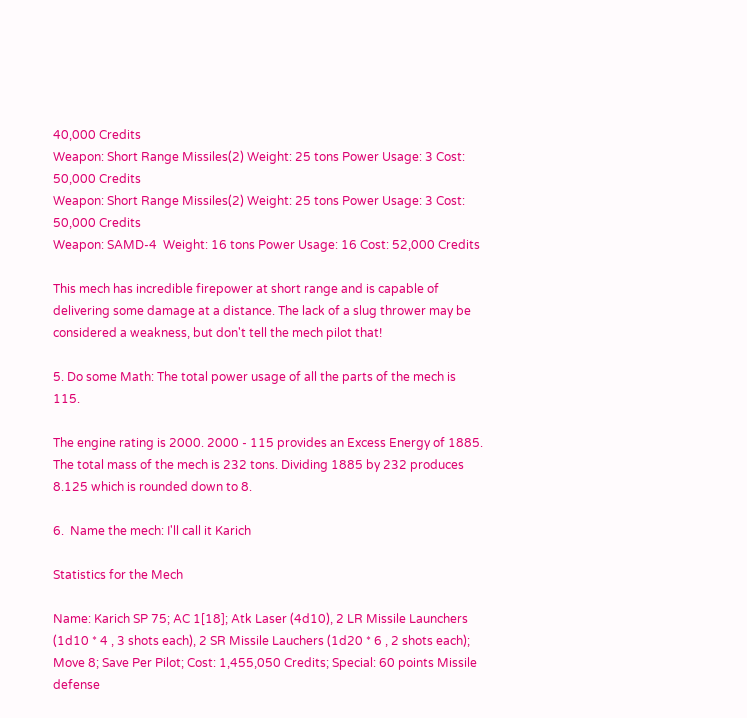40,000 Credits
Weapon: Short Range Missiles(2) Weight: 25 tons Power Usage: 3 Cost: 50,000 Credits
Weapon: Short Range Missiles(2) Weight: 25 tons Power Usage: 3 Cost: 50,000 Credits
Weapon: SAMD-4  Weight: 16 tons Power Usage: 16 Cost: 52,000 Credits

This mech has incredible firepower at short range and is capable of delivering some damage at a distance. The lack of a slug thrower may be considered a weakness, but don't tell the mech pilot that!

5. Do some Math: The total power usage of all the parts of the mech is 115.

The engine rating is 2000. 2000 - 115 provides an Excess Energy of 1885. The total mass of the mech is 232 tons. Dividing 1885 by 232 produces 8.125 which is rounded down to 8.

6.  Name the mech: I'll call it Karich

Statistics for the Mech

Name: Karich SP 75; AC 1[18]; Atk Laser (4d10), 2 LR Missile Launchers (1d10 * 4 , 3 shots each), 2 SR Missile Lauchers (1d20 * 6 , 2 shots each); Move 8; Save Per Pilot; Cost: 1,455,050 Credits; Special: 60 points Missile defense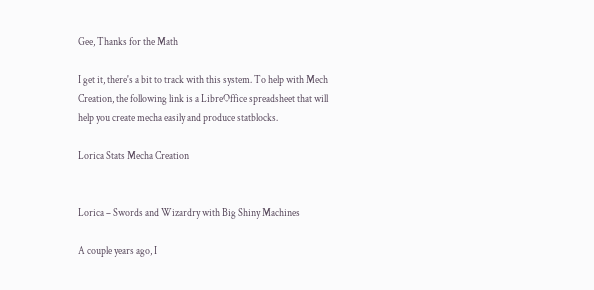Gee, Thanks for the Math

I get it, there's a bit to track with this system. To help with Mech Creation, the following link is a LibreOffice spreadsheet that will help you create mecha easily and produce statblocks.

Lorica Stats Mecha Creation


Lorica – Swords and Wizardry with Big Shiny Machines

A couple years ago, I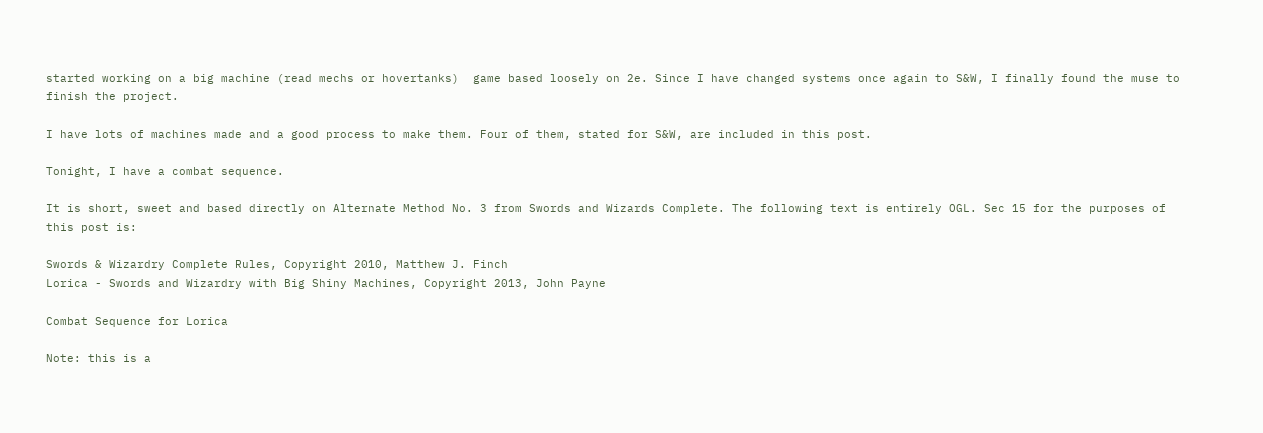started working on a big machine (read mechs or hovertanks)  game based loosely on 2e. Since I have changed systems once again to S&W, I finally found the muse to finish the project.

I have lots of machines made and a good process to make them. Four of them, stated for S&W, are included in this post.

Tonight, I have a combat sequence.

It is short, sweet and based directly on Alternate Method No. 3 from Swords and Wizards Complete. The following text is entirely OGL. Sec 15 for the purposes of this post is:

Swords & Wizardry Complete Rules, Copyright 2010, Matthew J. Finch
Lorica - Swords and Wizardry with Big Shiny Machines, Copyright 2013, John Payne

Combat Sequence for Lorica

Note: this is a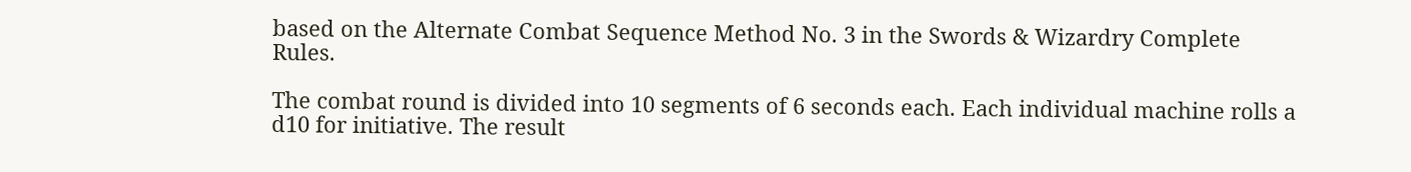based on the Alternate Combat Sequence Method No. 3 in the Swords & Wizardry Complete Rules.

The combat round is divided into 10 segments of 6 seconds each. Each individual machine rolls a d10 for initiative. The result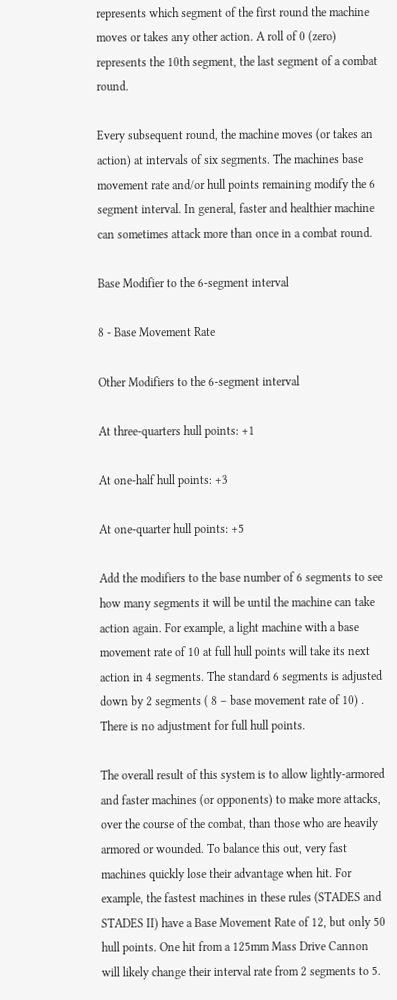represents which segment of the first round the machine moves or takes any other action. A roll of 0 (zero) represents the 10th segment, the last segment of a combat round.

Every subsequent round, the machine moves (or takes an action) at intervals of six segments. The machines base movement rate and/or hull points remaining modify the 6 segment interval. In general, faster and healthier machine can sometimes attack more than once in a combat round.

Base Modifier to the 6-segment interval

8 - Base Movement Rate

Other Modifiers to the 6-segment interval

At three-quarters hull points: +1

At one-half hull points: +3

At one-quarter hull points: +5

Add the modifiers to the base number of 6 segments to see how many segments it will be until the machine can take action again. For example, a light machine with a base movement rate of 10 at full hull points will take its next action in 4 segments. The standard 6 segments is adjusted down by 2 segments ( 8 – base movement rate of 10) . There is no adjustment for full hull points.

The overall result of this system is to allow lightly-armored and faster machines (or opponents) to make more attacks, over the course of the combat, than those who are heavily armored or wounded. To balance this out, very fast machines quickly lose their advantage when hit. For example, the fastest machines in these rules (STADES and STADES II) have a Base Movement Rate of 12, but only 50 hull points. One hit from a 125mm Mass Drive Cannon will likely change their interval rate from 2 segments to 5.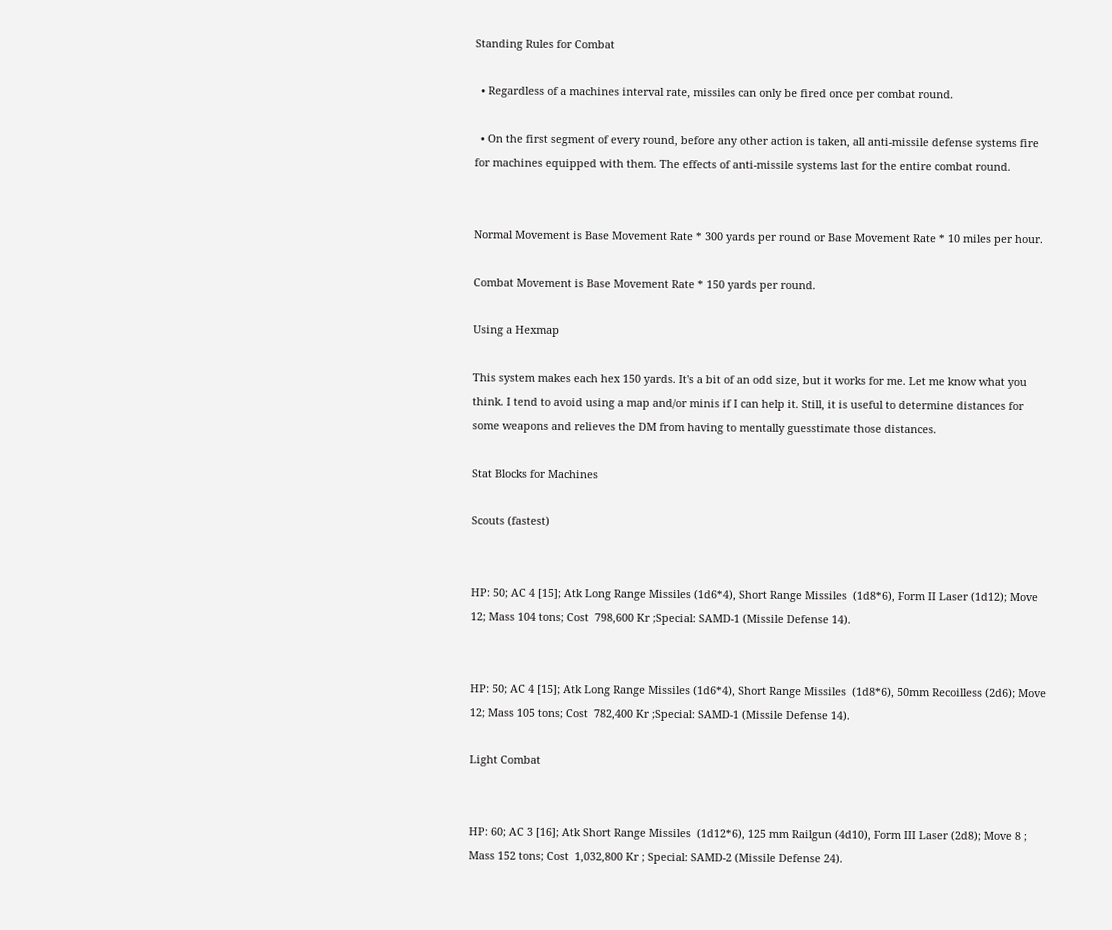Standing Rules for Combat

  • Regardless of a machines interval rate, missiles can only be fired once per combat round.

  • On the first segment of every round, before any other action is taken, all anti-missile defense systems fire for machines equipped with them. The effects of anti-missile systems last for the entire combat round.


Normal Movement is Base Movement Rate * 300 yards per round or Base Movement Rate * 10 miles per hour.

Combat Movement is Base Movement Rate * 150 yards per round.

Using a Hexmap

This system makes each hex 150 yards. It's a bit of an odd size, but it works for me. Let me know what you think. I tend to avoid using a map and/or minis if I can help it. Still, it is useful to determine distances for some weapons and relieves the DM from having to mentally guesstimate those distances.

Stat Blocks for Machines

Scouts (fastest)


HP: 50; AC 4 [15]; Atk Long Range Missiles (1d6*4), Short Range Missiles  (1d8*6), Form II Laser (1d12); Move 12; Mass 104 tons; Cost  798,600 Kr ;Special: SAMD-1 (Missile Defense 14).


HP: 50; AC 4 [15]; Atk Long Range Missiles (1d6*4), Short Range Missiles  (1d8*6), 50mm Recoilless (2d6); Move 12; Mass 105 tons; Cost  782,400 Kr ;Special: SAMD-1 (Missile Defense 14).

Light Combat


HP: 60; AC 3 [16]; Atk Short Range Missiles  (1d12*6), 125 mm Railgun (4d10), Form III Laser (2d8); Move 8 ; Mass 152 tons; Cost  1,032,800 Kr ; Special: SAMD-2 (Missile Defense 24).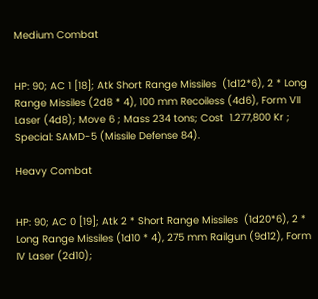Medium Combat


HP: 90; AC 1 [18]; Atk Short Range Missiles  (1d12*6), 2 * Long Range Missiles (2d8 * 4), 100 mm Recoiless (4d6), Form VII Laser (4d8); Move 6 ; Mass 234 tons; Cost  1.277,800 Kr ; Special: SAMD-5 (Missile Defense 84).

Heavy Combat


HP: 90; AC 0 [19]; Atk 2 * Short Range Missiles  (1d20*6), 2 * Long Range Missiles (1d10 * 4), 275 mm Railgun (9d12), Form IV Laser (2d10);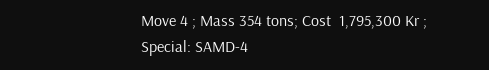Move 4 ; Mass 354 tons; Cost  1,795,300 Kr ; Special: SAMD-4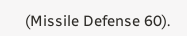(Missile Defense 60).